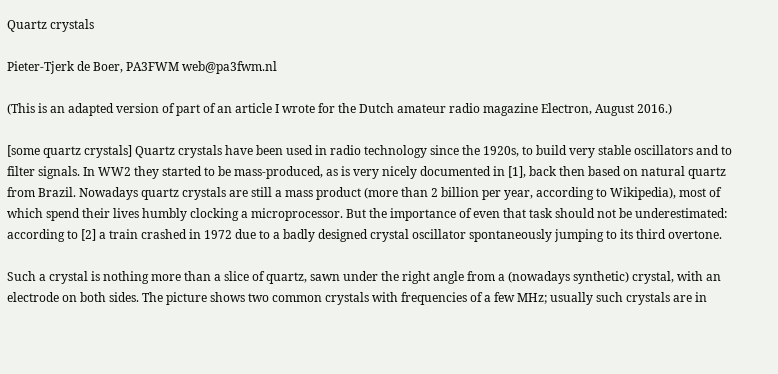Quartz crystals

Pieter-Tjerk de Boer, PA3FWM web@pa3fwm.nl

(This is an adapted version of part of an article I wrote for the Dutch amateur radio magazine Electron, August 2016.)

[some quartz crystals] Quartz crystals have been used in radio technology since the 1920s, to build very stable oscillators and to filter signals. In WW2 they started to be mass-produced, as is very nicely documented in [1], back then based on natural quartz from Brazil. Nowadays quartz crystals are still a mass product (more than 2 billion per year, according to Wikipedia), most of which spend their lives humbly clocking a microprocessor. But the importance of even that task should not be underestimated: according to [2] a train crashed in 1972 due to a badly designed crystal oscillator spontaneously jumping to its third overtone.

Such a crystal is nothing more than a slice of quartz, sawn under the right angle from a (nowadays synthetic) crystal, with an electrode on both sides. The picture shows two common crystals with frequencies of a few MHz; usually such crystals are in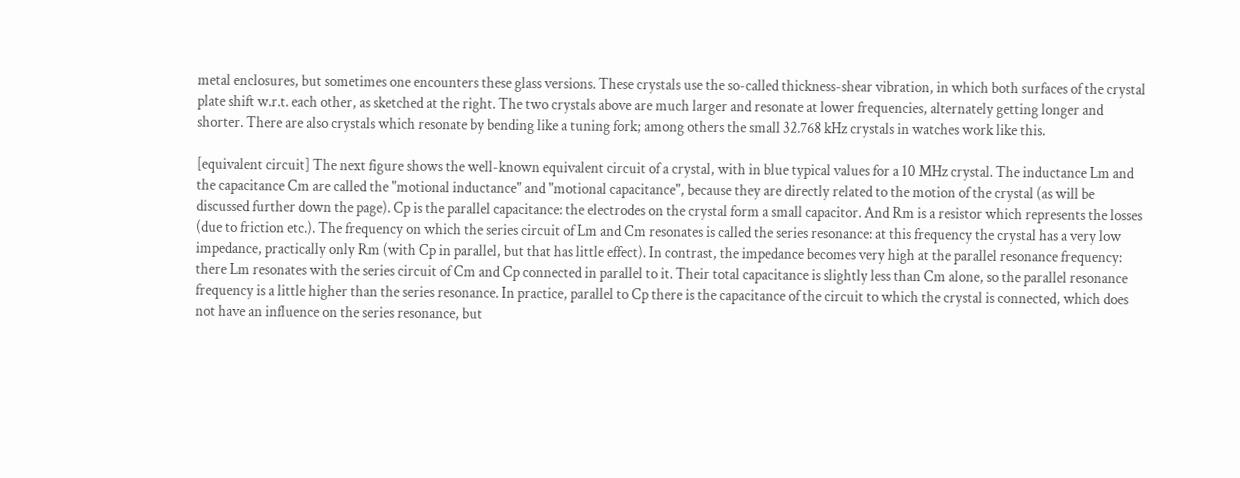metal enclosures, but sometimes one encounters these glass versions. These crystals use the so-called thickness-shear vibration, in which both surfaces of the crystal plate shift w.r.t. each other, as sketched at the right. The two crystals above are much larger and resonate at lower frequencies, alternately getting longer and shorter. There are also crystals which resonate by bending like a tuning fork; among others the small 32.768 kHz crystals in watches work like this.

[equivalent circuit] The next figure shows the well-known equivalent circuit of a crystal, with in blue typical values for a 10 MHz crystal. The inductance Lm and the capacitance Cm are called the "motional inductance" and "motional capacitance", because they are directly related to the motion of the crystal (as will be discussed further down the page). Cp is the parallel capacitance: the electrodes on the crystal form a small capacitor. And Rm is a resistor which represents the losses (due to friction etc.). The frequency on which the series circuit of Lm and Cm resonates is called the series resonance: at this frequency the crystal has a very low impedance, practically only Rm (with Cp in parallel, but that has little effect). In contrast, the impedance becomes very high at the parallel resonance frequency: there Lm resonates with the series circuit of Cm and Cp connected in parallel to it. Their total capacitance is slightly less than Cm alone, so the parallel resonance frequency is a little higher than the series resonance. In practice, parallel to Cp there is the capacitance of the circuit to which the crystal is connected, which does not have an influence on the series resonance, but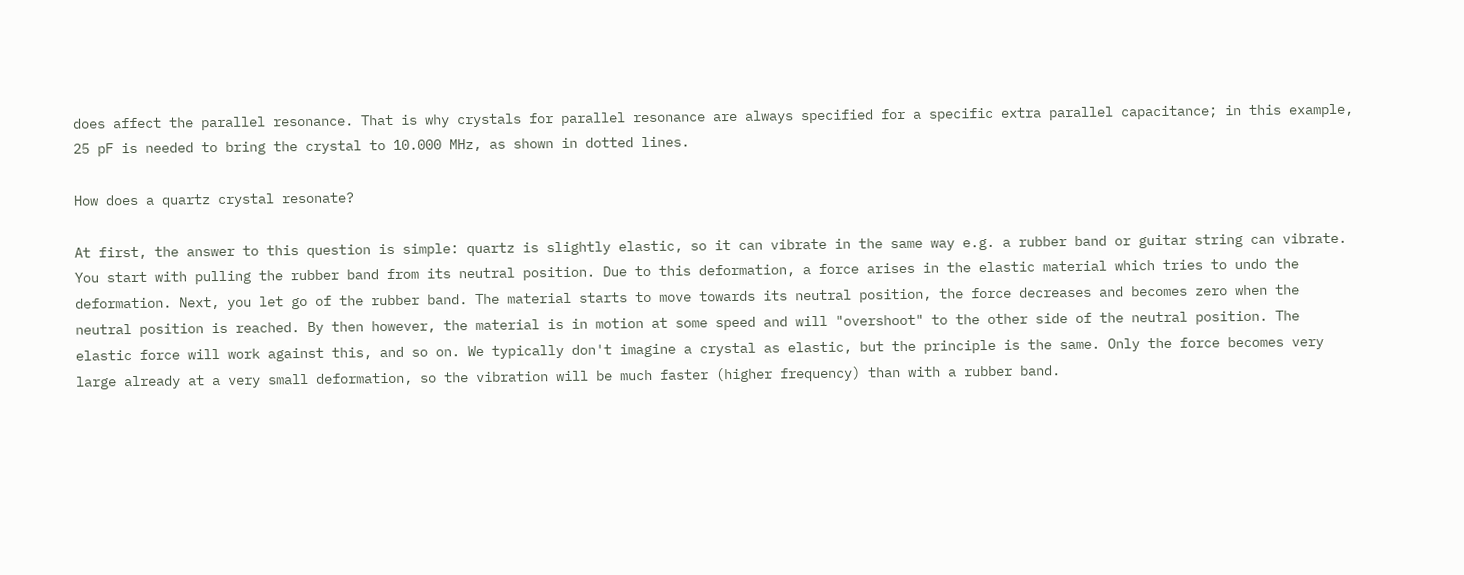does affect the parallel resonance. That is why crystals for parallel resonance are always specified for a specific extra parallel capacitance; in this example, 25 pF is needed to bring the crystal to 10.000 MHz, as shown in dotted lines.

How does a quartz crystal resonate?

At first, the answer to this question is simple: quartz is slightly elastic, so it can vibrate in the same way e.g. a rubber band or guitar string can vibrate. You start with pulling the rubber band from its neutral position. Due to this deformation, a force arises in the elastic material which tries to undo the deformation. Next, you let go of the rubber band. The material starts to move towards its neutral position, the force decreases and becomes zero when the neutral position is reached. By then however, the material is in motion at some speed and will "overshoot" to the other side of the neutral position. The elastic force will work against this, and so on. We typically don't imagine a crystal as elastic, but the principle is the same. Only the force becomes very large already at a very small deformation, so the vibration will be much faster (higher frequency) than with a rubber band.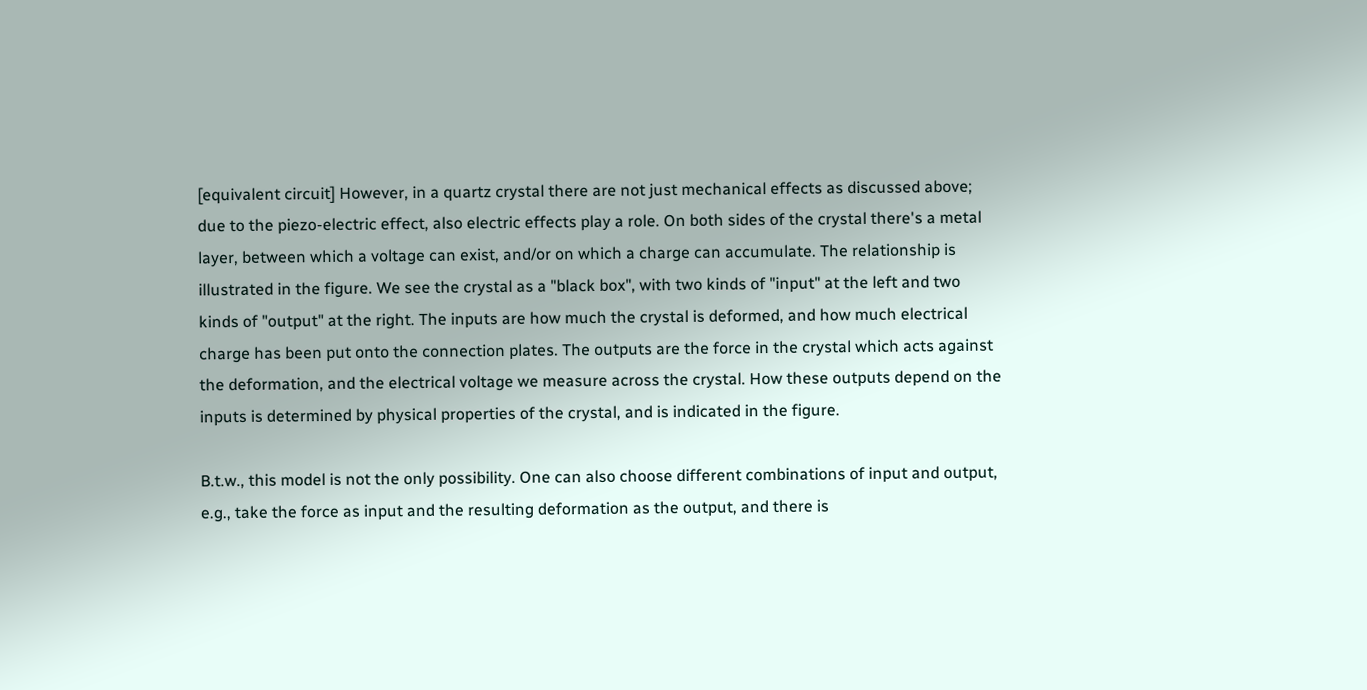[equivalent circuit] However, in a quartz crystal there are not just mechanical effects as discussed above; due to the piezo-electric effect, also electric effects play a role. On both sides of the crystal there's a metal layer, between which a voltage can exist, and/or on which a charge can accumulate. The relationship is illustrated in the figure. We see the crystal as a "black box", with two kinds of "input" at the left and two kinds of "output" at the right. The inputs are how much the crystal is deformed, and how much electrical charge has been put onto the connection plates. The outputs are the force in the crystal which acts against the deformation, and the electrical voltage we measure across the crystal. How these outputs depend on the inputs is determined by physical properties of the crystal, and is indicated in the figure.

B.t.w., this model is not the only possibility. One can also choose different combinations of input and output, e.g., take the force as input and the resulting deformation as the output, and there is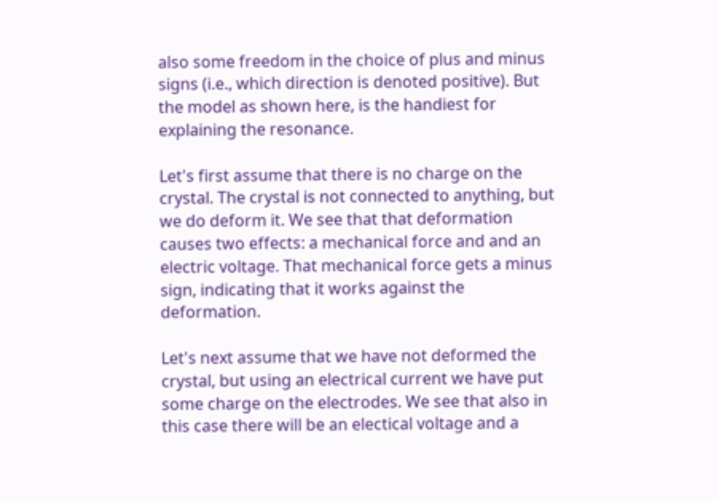also some freedom in the choice of plus and minus signs (i.e., which direction is denoted positive). But the model as shown here, is the handiest for explaining the resonance.

Let's first assume that there is no charge on the crystal. The crystal is not connected to anything, but we do deform it. We see that that deformation causes two effects: a mechanical force and and an electric voltage. That mechanical force gets a minus sign, indicating that it works against the deformation.

Let's next assume that we have not deformed the crystal, but using an electrical current we have put some charge on the electrodes. We see that also in this case there will be an electical voltage and a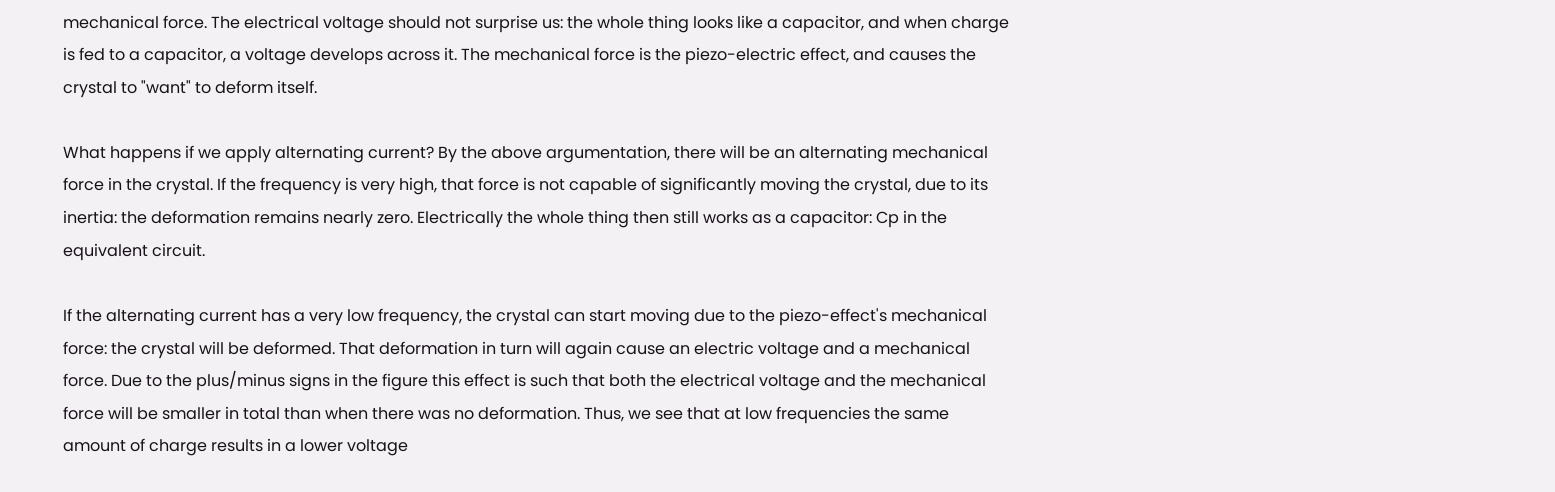mechanical force. The electrical voltage should not surprise us: the whole thing looks like a capacitor, and when charge is fed to a capacitor, a voltage develops across it. The mechanical force is the piezo-electric effect, and causes the crystal to "want" to deform itself.

What happens if we apply alternating current? By the above argumentation, there will be an alternating mechanical force in the crystal. If the frequency is very high, that force is not capable of significantly moving the crystal, due to its inertia: the deformation remains nearly zero. Electrically the whole thing then still works as a capacitor: Cp in the equivalent circuit.

If the alternating current has a very low frequency, the crystal can start moving due to the piezo-effect's mechanical force: the crystal will be deformed. That deformation in turn will again cause an electric voltage and a mechanical force. Due to the plus/minus signs in the figure this effect is such that both the electrical voltage and the mechanical force will be smaller in total than when there was no deformation. Thus, we see that at low frequencies the same amount of charge results in a lower voltage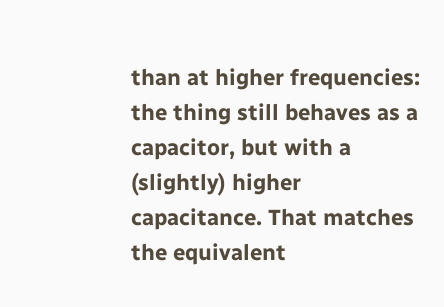than at higher frequencies: the thing still behaves as a capacitor, but with a (slightly) higher capacitance. That matches the equivalent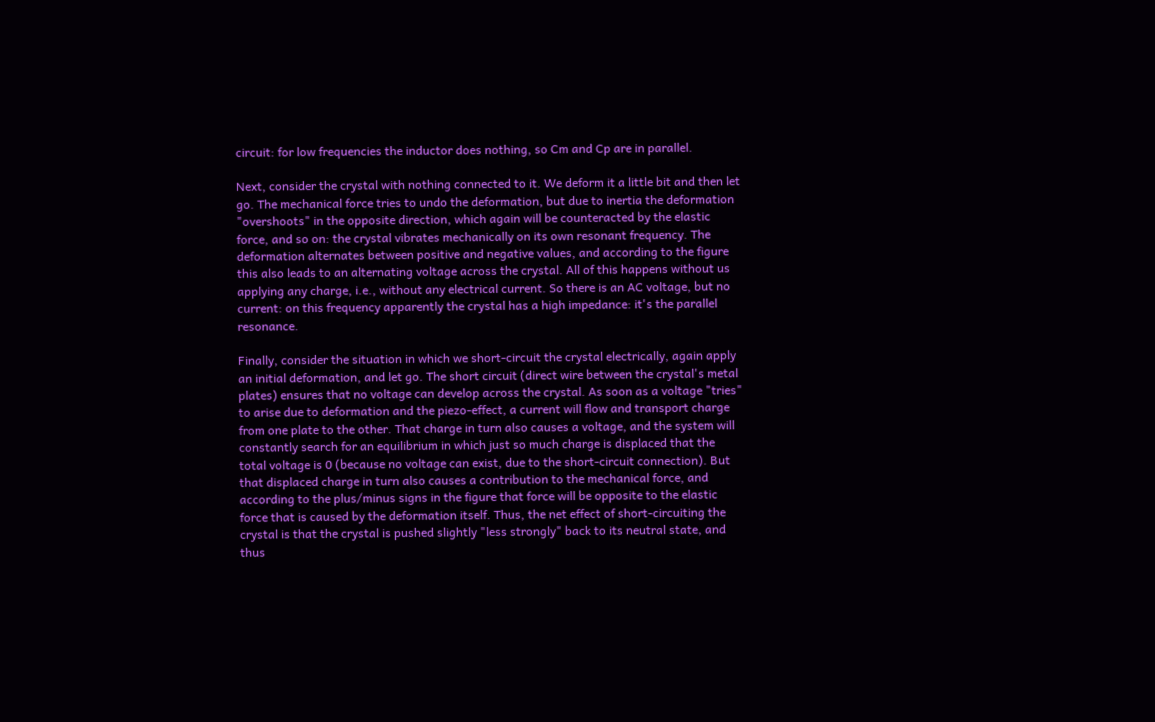circuit: for low frequencies the inductor does nothing, so Cm and Cp are in parallel.

Next, consider the crystal with nothing connected to it. We deform it a little bit and then let go. The mechanical force tries to undo the deformation, but due to inertia the deformation "overshoots" in the opposite direction, which again will be counteracted by the elastic force, and so on: the crystal vibrates mechanically on its own resonant frequency. The deformation alternates between positive and negative values, and according to the figure this also leads to an alternating voltage across the crystal. All of this happens without us applying any charge, i.e., without any electrical current. So there is an AC voltage, but no current: on this frequency apparently the crystal has a high impedance: it's the parallel resonance.

Finally, consider the situation in which we short-circuit the crystal electrically, again apply an initial deformation, and let go. The short circuit (direct wire between the crystal's metal plates) ensures that no voltage can develop across the crystal. As soon as a voltage "tries" to arise due to deformation and the piezo-effect, a current will flow and transport charge from one plate to the other. That charge in turn also causes a voltage, and the system will constantly search for an equilibrium in which just so much charge is displaced that the total voltage is 0 (because no voltage can exist, due to the short-circuit connection). But that displaced charge in turn also causes a contribution to the mechanical force, and according to the plus/minus signs in the figure that force will be opposite to the elastic force that is caused by the deformation itself. Thus, the net effect of short-circuiting the crystal is that the crystal is pushed slightly "less strongly" back to its neutral state, and thus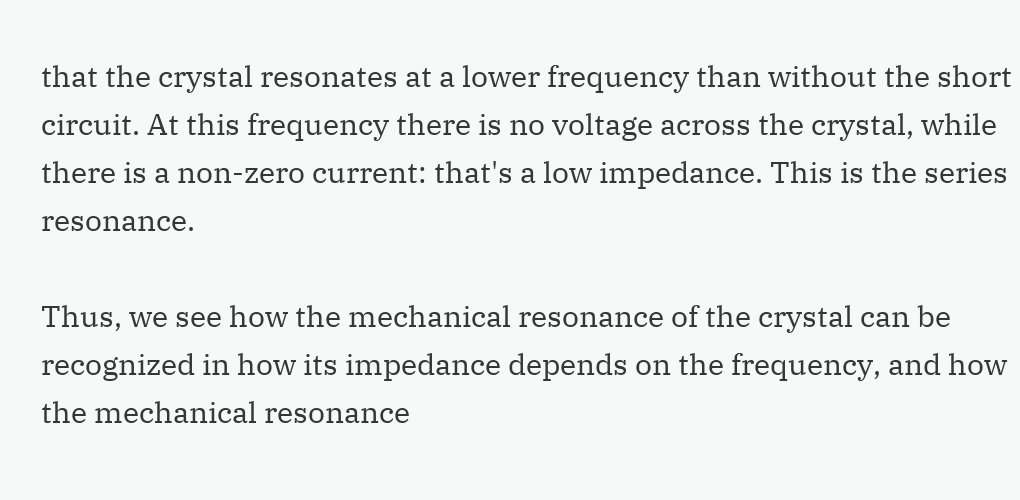that the crystal resonates at a lower frequency than without the short circuit. At this frequency there is no voltage across the crystal, while there is a non-zero current: that's a low impedance. This is the series resonance.

Thus, we see how the mechanical resonance of the crystal can be recognized in how its impedance depends on the frequency, and how the mechanical resonance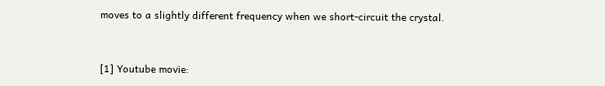moves to a slightly different frequency when we short-circuit the crystal.


[1] Youtube movie: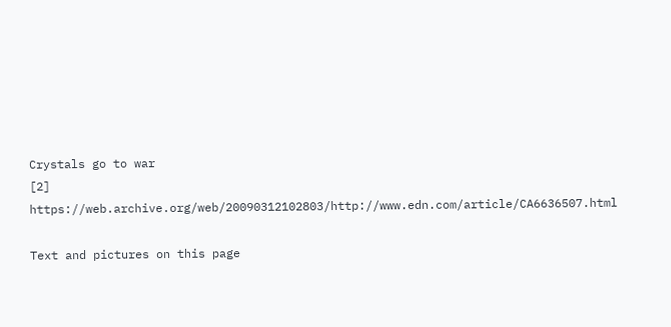Crystals go to war
[2] https://web.archive.org/web/20090312102803/http://www.edn.com/article/CA6636507.html

Text and pictures on this page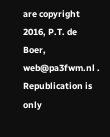are copyright 2016, P.T. de Boer, web@pa3fwm.nl .
Republication is only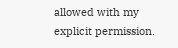allowed with my explicit permission.